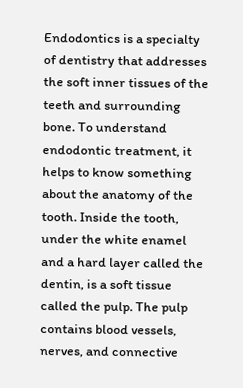Endodontics is a specialty of dentistry that addresses the soft inner tissues of the teeth and surrounding bone. To understand endodontic treatment, it helps to know something about the anatomy of the tooth. Inside the tooth, under the white enamel and a hard layer called the dentin, is a soft tissue called the pulp. The pulp contains blood vessels, nerves, and connective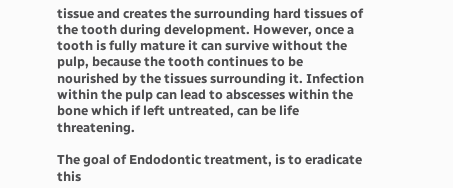tissue and creates the surrounding hard tissues of the tooth during development. However, once a tooth is fully mature it can survive without the pulp, because the tooth continues to be nourished by the tissues surrounding it. Infection within the pulp can lead to abscesses within the bone which if left untreated, can be life threatening.

The goal of Endodontic treatment, is to eradicate this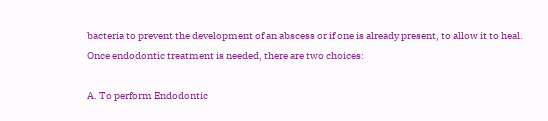bacteria to prevent the development of an abscess or if one is already present, to allow it to heal. Once endodontic treatment is needed, there are two choices:

A. To perform Endodontic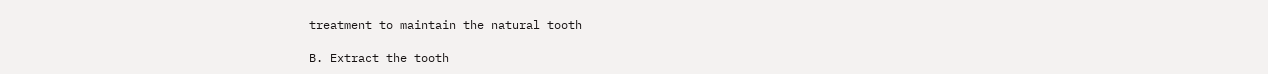treatment to maintain the natural tooth

B. Extract the tooth